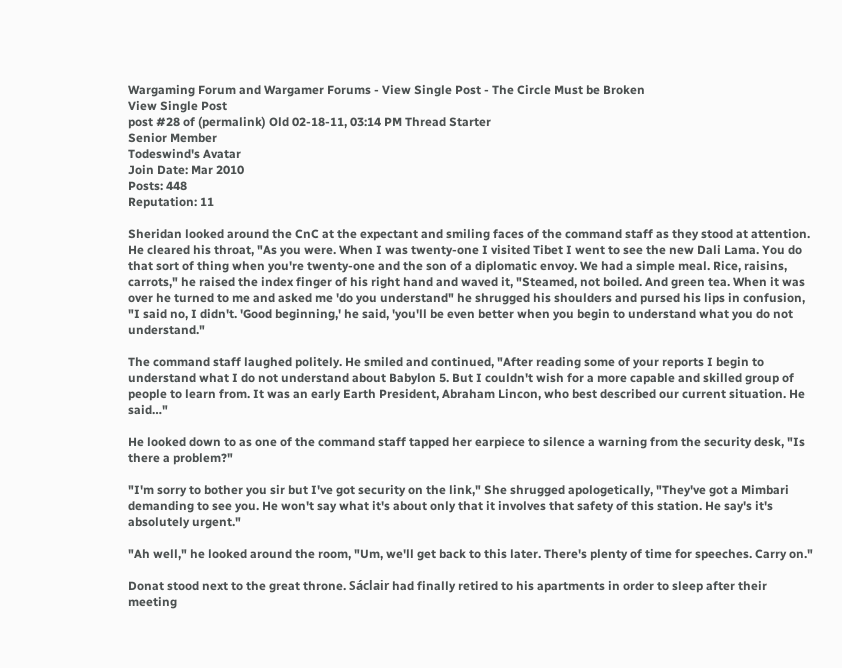Wargaming Forum and Wargamer Forums - View Single Post - The Circle Must be Broken
View Single Post
post #28 of (permalink) Old 02-18-11, 03:14 PM Thread Starter
Senior Member
Todeswind's Avatar
Join Date: Mar 2010
Posts: 448
Reputation: 11

Sheridan looked around the CnC at the expectant and smiling faces of the command staff as they stood at attention. He cleared his throat, "As you were. When I was twenty-one I visited Tibet I went to see the new Dali Lama. You do that sort of thing when you're twenty-one and the son of a diplomatic envoy. We had a simple meal. Rice, raisins, carrots," he raised the index finger of his right hand and waved it, "Steamed, not boiled. And green tea. When it was over he turned to me and asked me 'do you understand" he shrugged his shoulders and pursed his lips in confusion, "I said no, I didn't. 'Good beginning,' he said, 'you'll be even better when you begin to understand what you do not understand."

The command staff laughed politely. He smiled and continued, "After reading some of your reports I begin to understand what I do not understand about Babylon 5. But I couldn't wish for a more capable and skilled group of people to learn from. It was an early Earth President, Abraham Lincon, who best described our current situation. He said…"

He looked down to as one of the command staff tapped her earpiece to silence a warning from the security desk, "Is there a problem?"

"I'm sorry to bother you sir but I've got security on the link," She shrugged apologetically, "They've got a Mimbari demanding to see you. He won't say what it's about only that it involves that safety of this station. He say's it's absolutely urgent."

"Ah well," he looked around the room, "Um, we'll get back to this later. There's plenty of time for speeches. Carry on."

Donat stood next to the great throne. Sáclair had finally retired to his apartments in order to sleep after their meeting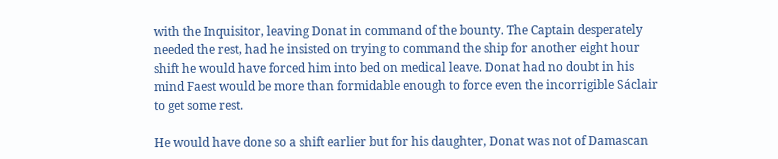with the Inquisitor, leaving Donat in command of the bounty. The Captain desperately needed the rest, had he insisted on trying to command the ship for another eight hour shift he would have forced him into bed on medical leave. Donat had no doubt in his mind Faest would be more than formidable enough to force even the incorrigible Sáclair to get some rest.

He would have done so a shift earlier but for his daughter, Donat was not of Damascan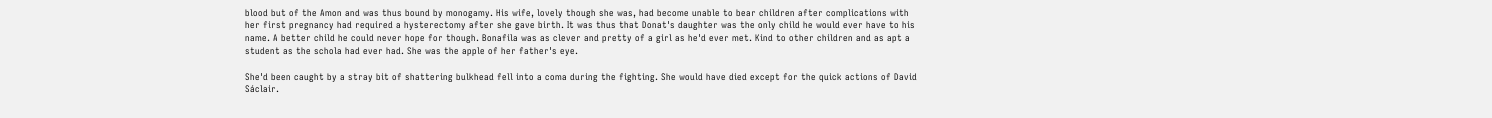blood but of the Amon and was thus bound by monogamy. His wife, lovely though she was, had become unable to bear children after complications with her first pregnancy had required a hysterectomy after she gave birth. It was thus that Donat's daughter was the only child he would ever have to his name. A better child he could never hope for though. Bonafila was as clever and pretty of a girl as he'd ever met. Kind to other children and as apt a student as the schola had ever had. She was the apple of her father's eye.

She'd been caught by a stray bit of shattering bulkhead fell into a coma during the fighting. She would have died except for the quick actions of David Sáclair.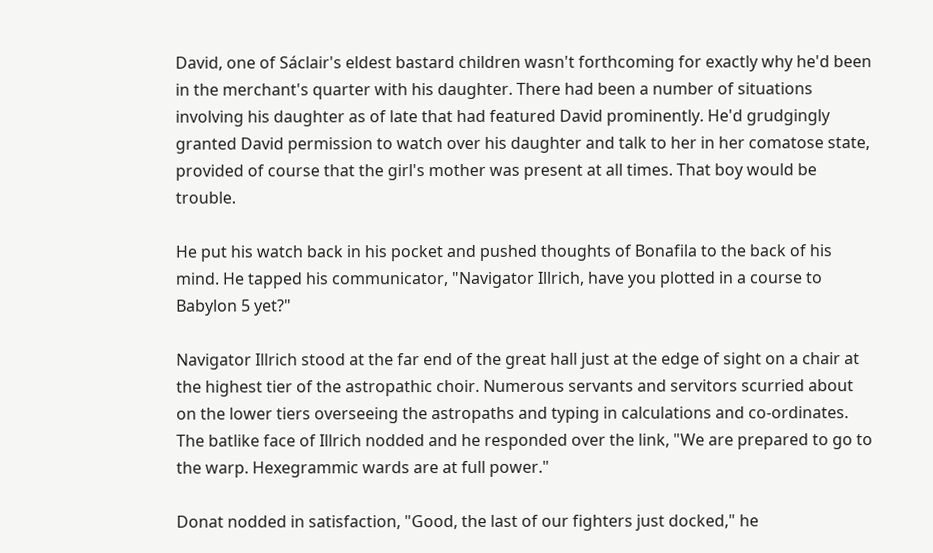David, one of Sáclair's eldest bastard children wasn't forthcoming for exactly why he'd been in the merchant's quarter with his daughter. There had been a number of situations involving his daughter as of late that had featured David prominently. He'd grudgingly granted David permission to watch over his daughter and talk to her in her comatose state, provided of course that the girl's mother was present at all times. That boy would be trouble.

He put his watch back in his pocket and pushed thoughts of Bonafila to the back of his mind. He tapped his communicator, "Navigator Illrich, have you plotted in a course to Babylon 5 yet?"

Navigator Illrich stood at the far end of the great hall just at the edge of sight on a chair at the highest tier of the astropathic choir. Numerous servants and servitors scurried about on the lower tiers overseeing the astropaths and typing in calculations and co-ordinates. The batlike face of Illrich nodded and he responded over the link, "We are prepared to go to the warp. Hexegrammic wards are at full power."

Donat nodded in satisfaction, "Good, the last of our fighters just docked," he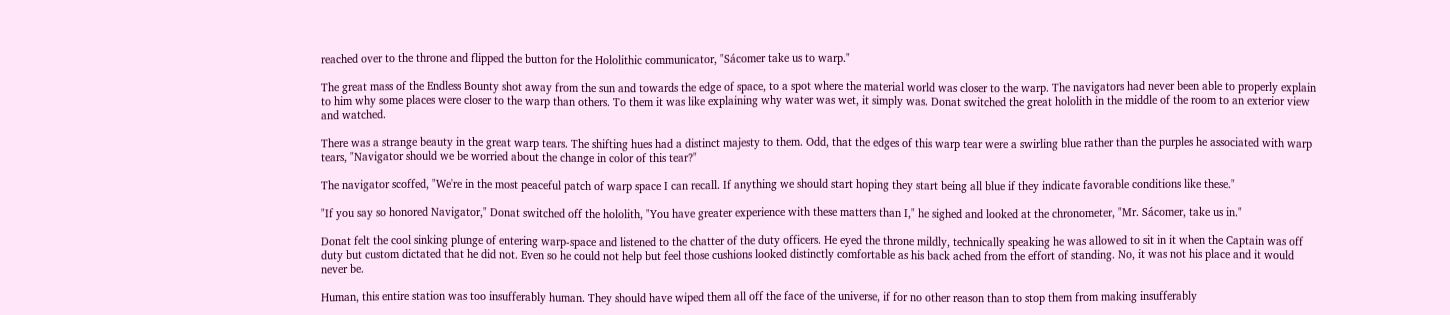reached over to the throne and flipped the button for the Hololithic communicator, "Sácomer take us to warp."

The great mass of the Endless Bounty shot away from the sun and towards the edge of space, to a spot where the material world was closer to the warp. The navigators had never been able to properly explain to him why some places were closer to the warp than others. To them it was like explaining why water was wet, it simply was. Donat switched the great hololith in the middle of the room to an exterior view and watched.

There was a strange beauty in the great warp tears. The shifting hues had a distinct majesty to them. Odd, that the edges of this warp tear were a swirling blue rather than the purples he associated with warp tears, "Navigator should we be worried about the change in color of this tear?"

The navigator scoffed, "We're in the most peaceful patch of warp space I can recall. If anything we should start hoping they start being all blue if they indicate favorable conditions like these."

"If you say so honored Navigator," Donat switched off the hololith, "You have greater experience with these matters than I," he sighed and looked at the chronometer, "Mr. Sácomer, take us in."

Donat felt the cool sinking plunge of entering warp-space and listened to the chatter of the duty officers. He eyed the throne mildly, technically speaking he was allowed to sit in it when the Captain was off duty but custom dictated that he did not. Even so he could not help but feel those cushions looked distinctly comfortable as his back ached from the effort of standing. No, it was not his place and it would never be.

Human, this entire station was too insufferably human. They should have wiped them all off the face of the universe, if for no other reason than to stop them from making insufferably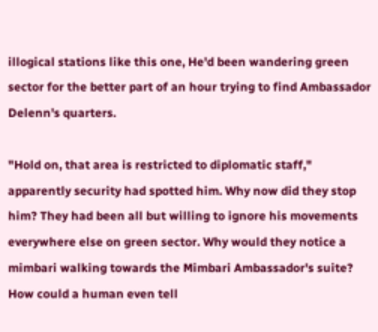illogical stations like this one, He'd been wandering green sector for the better part of an hour trying to find Ambassador Delenn's quarters.

"Hold on, that area is restricted to diplomatic staff," apparently security had spotted him. Why now did they stop him? They had been all but willing to ignore his movements everywhere else on green sector. Why would they notice a mimbari walking towards the Mimbari Ambassador's suite? How could a human even tell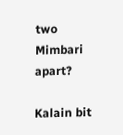two Mimbari apart?

Kalain bit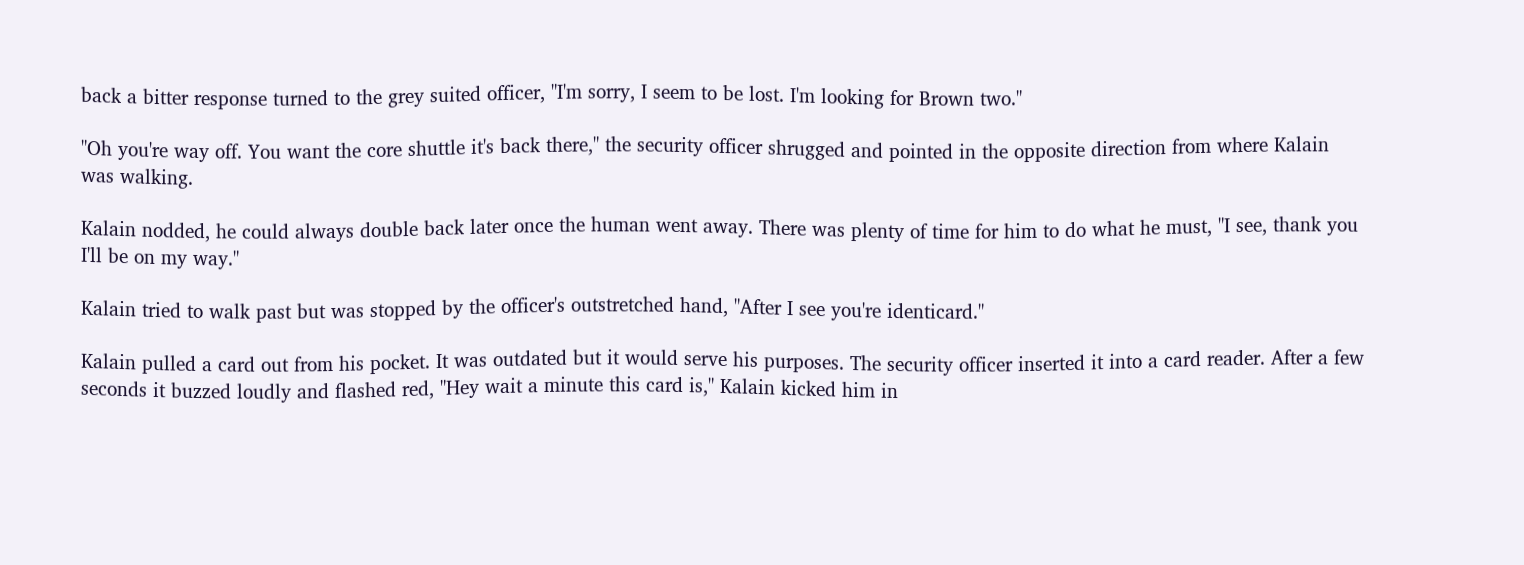back a bitter response turned to the grey suited officer, "I'm sorry, I seem to be lost. I'm looking for Brown two."

"Oh you're way off. You want the core shuttle it's back there," the security officer shrugged and pointed in the opposite direction from where Kalain was walking.

Kalain nodded, he could always double back later once the human went away. There was plenty of time for him to do what he must, "I see, thank you I'll be on my way."

Kalain tried to walk past but was stopped by the officer's outstretched hand, "After I see you're identicard."

Kalain pulled a card out from his pocket. It was outdated but it would serve his purposes. The security officer inserted it into a card reader. After a few seconds it buzzed loudly and flashed red, "Hey wait a minute this card is," Kalain kicked him in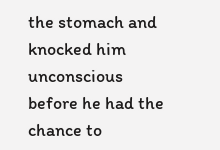the stomach and knocked him unconscious before he had the chance to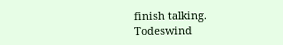finish talking.
Todeswind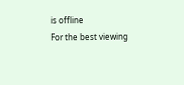is offline
For the best viewing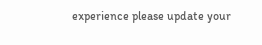experience please update your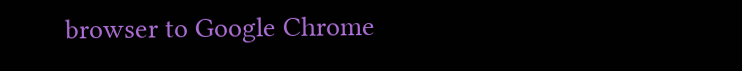browser to Google Chrome